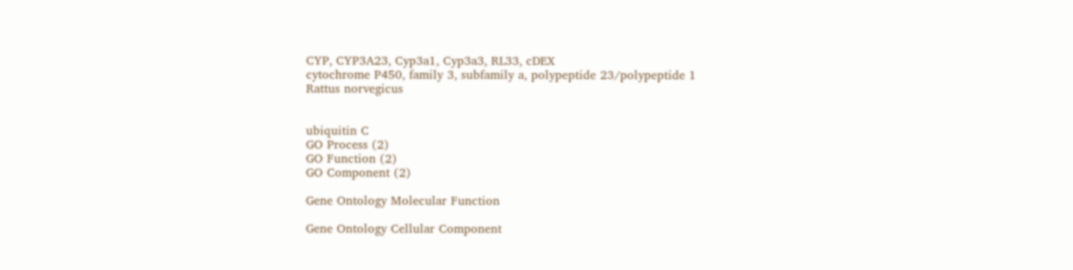CYP, CYP3A23, Cyp3a1, Cyp3a3, RL33, cDEX
cytochrome P450, family 3, subfamily a, polypeptide 23/polypeptide 1
Rattus norvegicus


ubiquitin C
GO Process (2)
GO Function (2)
GO Component (2)

Gene Ontology Molecular Function

Gene Ontology Cellular Component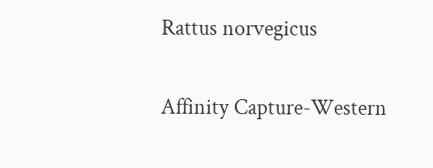Rattus norvegicus

Affinity Capture-Western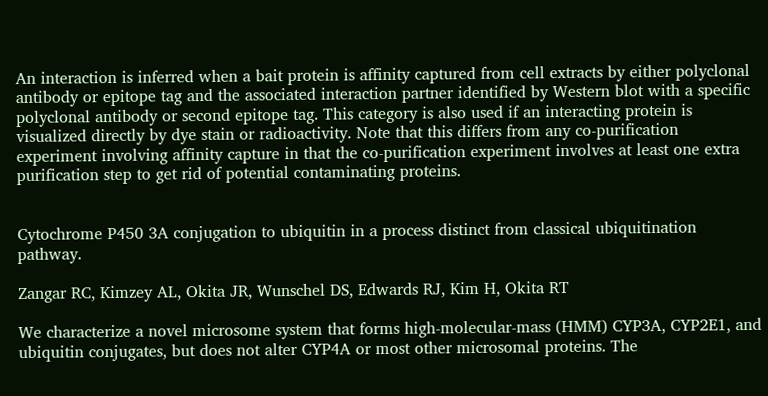An interaction is inferred when a bait protein is affinity captured from cell extracts by either polyclonal antibody or epitope tag and the associated interaction partner identified by Western blot with a specific polyclonal antibody or second epitope tag. This category is also used if an interacting protein is visualized directly by dye stain or radioactivity. Note that this differs from any co-purification experiment involving affinity capture in that the co-purification experiment involves at least one extra purification step to get rid of potential contaminating proteins.


Cytochrome P450 3A conjugation to ubiquitin in a process distinct from classical ubiquitination pathway.

Zangar RC, Kimzey AL, Okita JR, Wunschel DS, Edwards RJ, Kim H, Okita RT

We characterize a novel microsome system that forms high-molecular-mass (HMM) CYP3A, CYP2E1, and ubiquitin conjugates, but does not alter CYP4A or most other microsomal proteins. The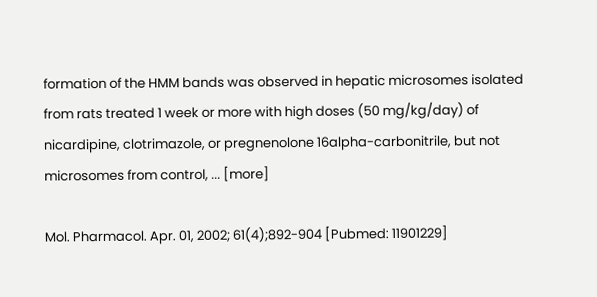formation of the HMM bands was observed in hepatic microsomes isolated from rats treated 1 week or more with high doses (50 mg/kg/day) of nicardipine, clotrimazole, or pregnenolone 16alpha-carbonitrile, but not microsomes from control, ... [more]

Mol. Pharmacol. Apr. 01, 2002; 61(4);892-904 [Pubmed: 11901229]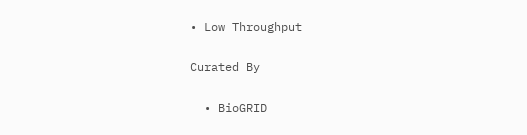• Low Throughput

Curated By

  • BioGRID